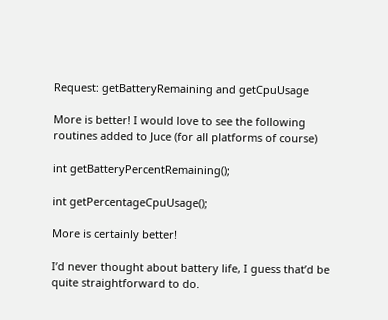Request: getBatteryRemaining and getCpuUsage

More is better! I would love to see the following routines added to Juce (for all platforms of course)

int getBatteryPercentRemaining();

int getPercentageCpuUsage();

More is certainly better!

I’d never thought about battery life, I guess that’d be quite straightforward to do.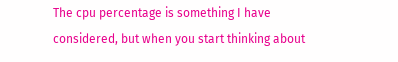The cpu percentage is something I have considered, but when you start thinking about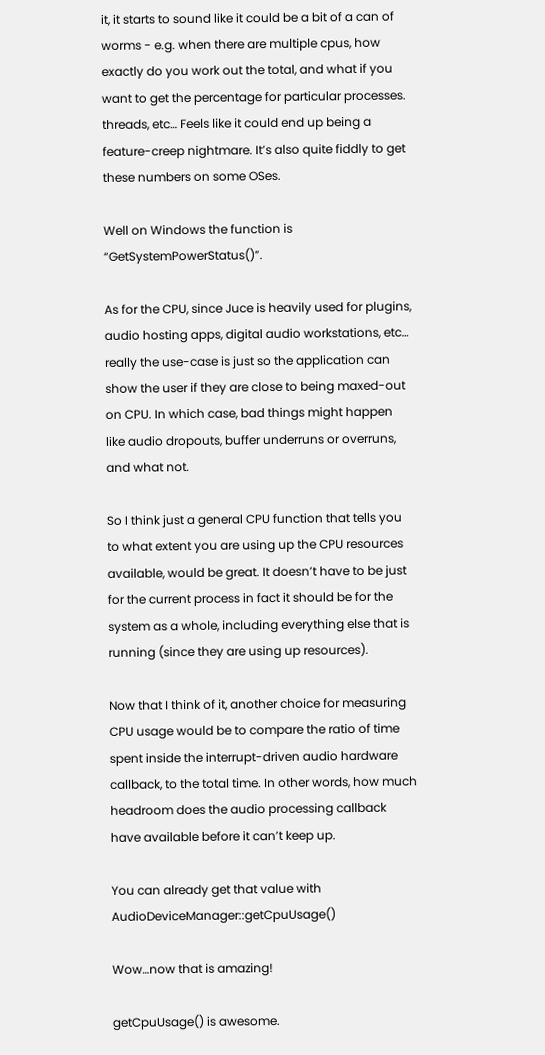it, it starts to sound like it could be a bit of a can of worms - e.g. when there are multiple cpus, how exactly do you work out the total, and what if you want to get the percentage for particular processes. threads, etc… Feels like it could end up being a feature-creep nightmare. It’s also quite fiddly to get these numbers on some OSes.

Well on Windows the function is “GetSystemPowerStatus()”.

As for the CPU, since Juce is heavily used for plugins, audio hosting apps, digital audio workstations, etc… really the use-case is just so the application can show the user if they are close to being maxed-out on CPU. In which case, bad things might happen like audio dropouts, buffer underruns or overruns, and what not.

So I think just a general CPU function that tells you to what extent you are using up the CPU resources available, would be great. It doesn’t have to be just for the current process in fact it should be for the system as a whole, including everything else that is running (since they are using up resources).

Now that I think of it, another choice for measuring CPU usage would be to compare the ratio of time spent inside the interrupt-driven audio hardware callback, to the total time. In other words, how much headroom does the audio processing callback have available before it can’t keep up.

You can already get that value with AudioDeviceManager::getCpuUsage()

Wow…now that is amazing!

getCpuUsage() is awesome.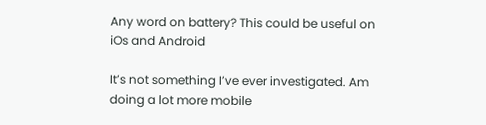Any word on battery? This could be useful on iOs and Android

It’s not something I’ve ever investigated. Am doing a lot more mobile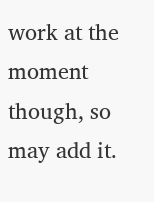work at the moment though, so may add it.